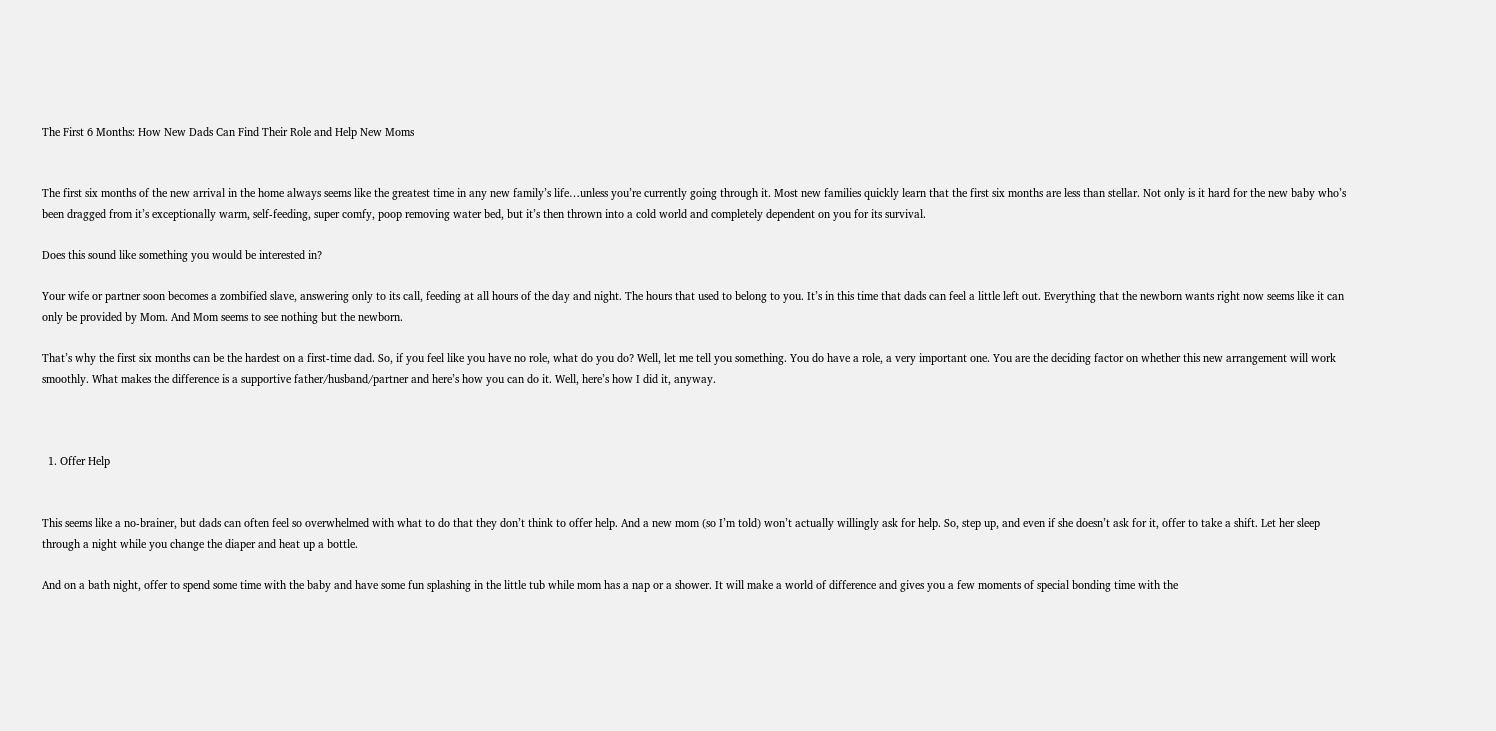The First 6 Months: How New Dads Can Find Their Role and Help New Moms


The first six months of the new arrival in the home always seems like the greatest time in any new family’s life…unless you’re currently going through it. Most new families quickly learn that the first six months are less than stellar. Not only is it hard for the new baby who’s been dragged from it’s exceptionally warm, self-feeding, super comfy, poop removing water bed, but it’s then thrown into a cold world and completely dependent on you for its survival.

Does this sound like something you would be interested in?

Your wife or partner soon becomes a zombified slave, answering only to its call, feeding at all hours of the day and night. The hours that used to belong to you. It’s in this time that dads can feel a little left out. Everything that the newborn wants right now seems like it can only be provided by Mom. And Mom seems to see nothing but the newborn.

That’s why the first six months can be the hardest on a first-time dad. So, if you feel like you have no role, what do you do? Well, let me tell you something. You do have a role, a very important one. You are the deciding factor on whether this new arrangement will work smoothly. What makes the difference is a supportive father/husband/partner and here’s how you can do it. Well, here’s how I did it, anyway.



  1. Offer Help


This seems like a no-brainer, but dads can often feel so overwhelmed with what to do that they don’t think to offer help. And a new mom (so I’m told) won’t actually willingly ask for help. So, step up, and even if she doesn’t ask for it, offer to take a shift. Let her sleep through a night while you change the diaper and heat up a bottle.

And on a bath night, offer to spend some time with the baby and have some fun splashing in the little tub while mom has a nap or a shower. It will make a world of difference and gives you a few moments of special bonding time with the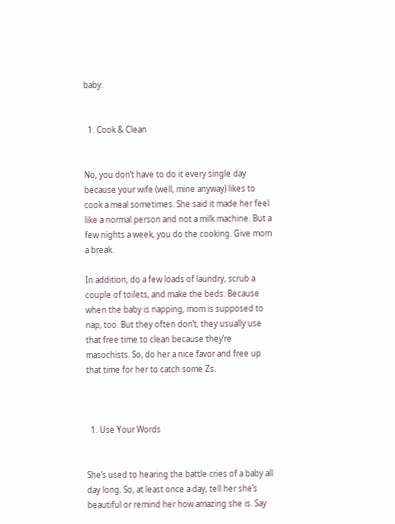baby.


  1. Cook & Clean


No, you don’t have to do it every single day because your wife (well, mine anyway) likes to cook a meal sometimes. She said it made her feel like a normal person and not a milk machine. But a few nights a week, you do the cooking. Give mom a break.

In addition, do a few loads of laundry, scrub a couple of toilets, and make the beds. Because when the baby is napping, mom is supposed to nap, too. But they often don’t, they usually use that free time to clean because they’re masochists. So, do her a nice favor and free up that time for her to catch some Zs.



  1. Use Your Words


She’s used to hearing the battle cries of a baby all day long. So, at least once a day, tell her she’s beautiful or remind her how amazing she is. Say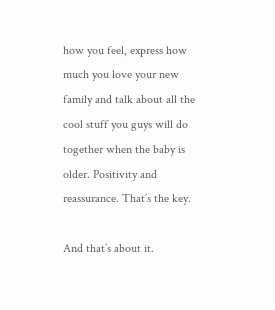how you feel, express how much you love your new family and talk about all the cool stuff you guys will do together when the baby is older. Positivity and reassurance. That’s the key.

And that’s about it.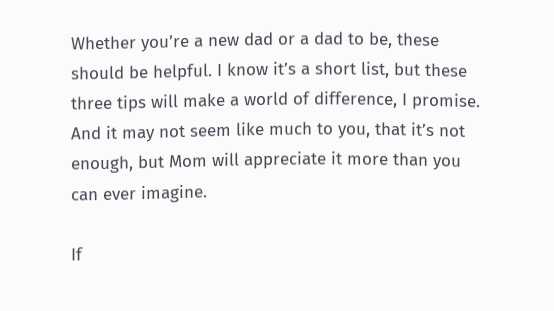Whether you’re a new dad or a dad to be, these should be helpful. I know it’s a short list, but these three tips will make a world of difference, I promise. And it may not seem like much to you, that it’s not enough, but Mom will appreciate it more than you can ever imagine.

If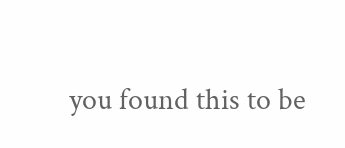you found this to be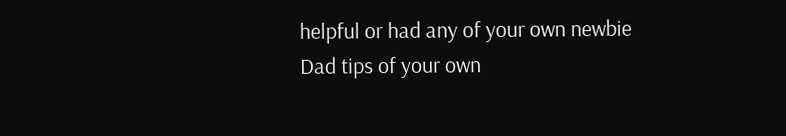helpful or had any of your own newbie Dad tips of your own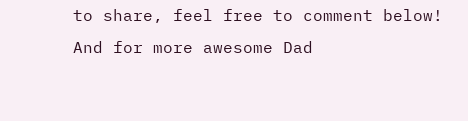to share, feel free to comment below! And for more awesome Dad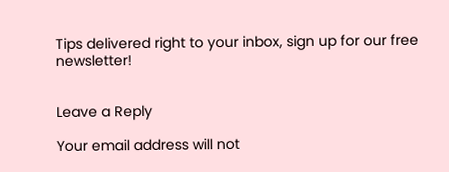Tips delivered right to your inbox, sign up for our free newsletter!


Leave a Reply

Your email address will not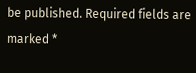be published. Required fields are marked *